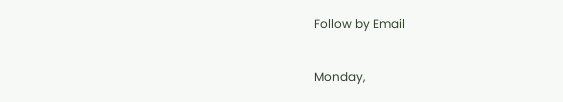Follow by Email

Monday,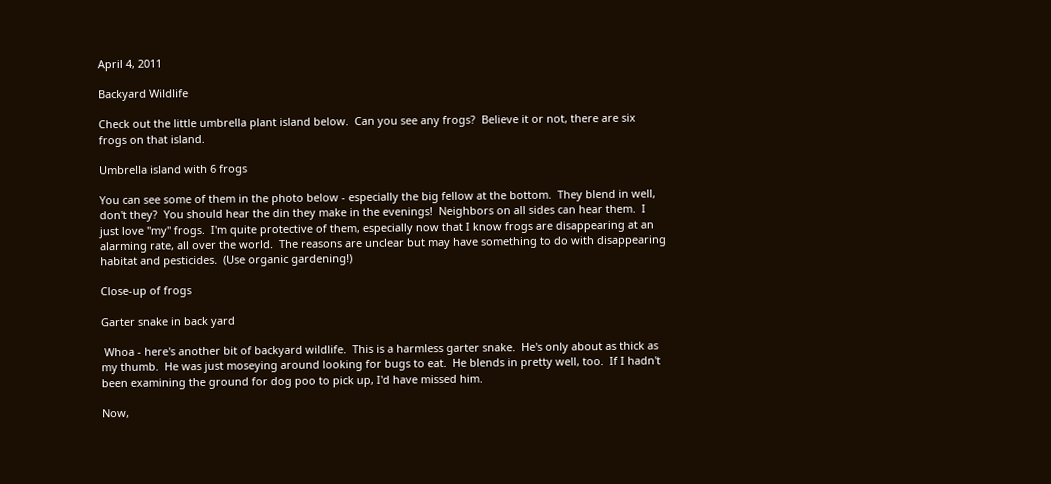April 4, 2011

Backyard Wildlife

Check out the little umbrella plant island below.  Can you see any frogs?  Believe it or not, there are six frogs on that island.

Umbrella island with 6 frogs

You can see some of them in the photo below - especially the big fellow at the bottom.  They blend in well, don't they?  You should hear the din they make in the evenings!  Neighbors on all sides can hear them.  I just love "my" frogs.  I'm quite protective of them, especially now that I know frogs are disappearing at an alarming rate, all over the world.  The reasons are unclear but may have something to do with disappearing habitat and pesticides.  (Use organic gardening!)

Close-up of frogs

Garter snake in back yard

 Whoa - here's another bit of backyard wildlife.  This is a harmless garter snake.  He's only about as thick as my thumb.  He was just moseying around looking for bugs to eat.  He blends in pretty well, too.  If I hadn't been examining the ground for dog poo to pick up, I'd have missed him.

Now,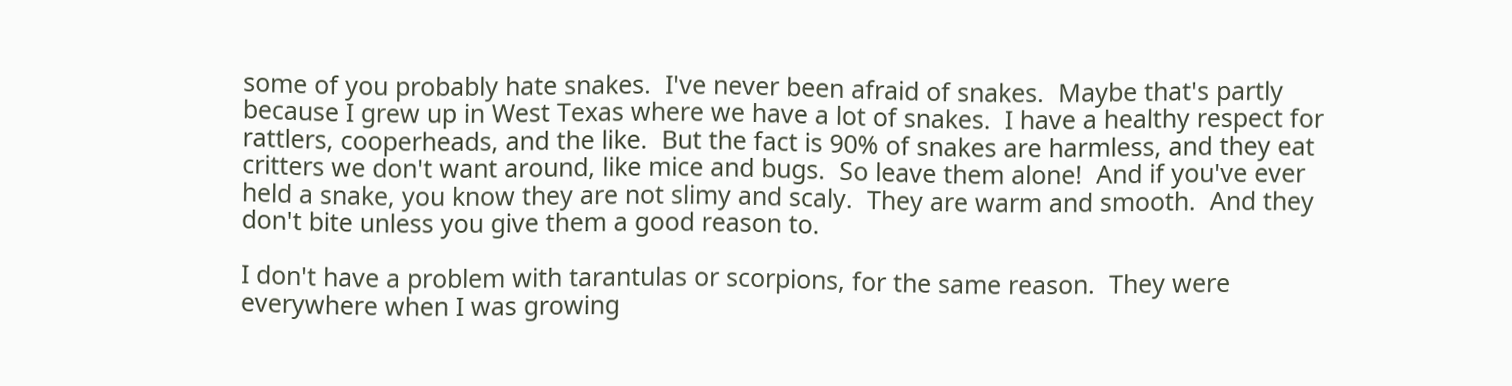some of you probably hate snakes.  I've never been afraid of snakes.  Maybe that's partly because I grew up in West Texas where we have a lot of snakes.  I have a healthy respect for rattlers, cooperheads, and the like.  But the fact is 90% of snakes are harmless, and they eat critters we don't want around, like mice and bugs.  So leave them alone!  And if you've ever held a snake, you know they are not slimy and scaly.  They are warm and smooth.  And they don't bite unless you give them a good reason to.

I don't have a problem with tarantulas or scorpions, for the same reason.  They were everywhere when I was growing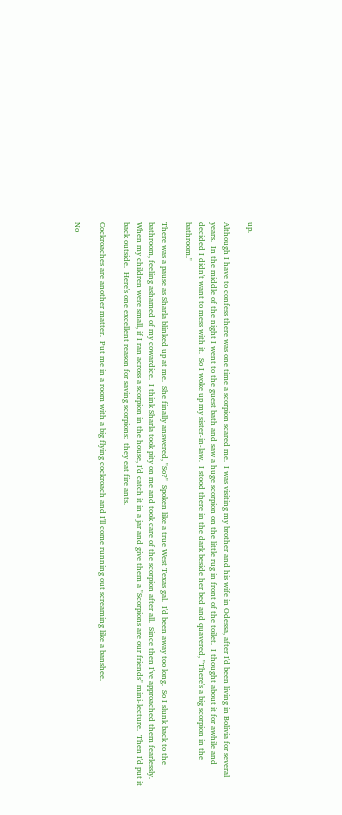up.

Although I have to confess there was one time a scorpion scared me.  I was visiting my brother and his wife in Odessa, after I'd been living in Bolivia for several years.  In the middle of the night I went to the guest bath and saw a huge scorpion on the little rug in front of the toilet.  I thought about it for awhile and decided I didn't want to mess with it.  So I woke up my sister-in-law.  I stood there in the dark beside her bed and quavered, "There's a big scorpion in the bathroom."

There was a pause as Sharla blinked up at me.  She finally answered, "So?"  Spoken like a true West Texas gal.  I'd been away too long.  So I slunk back to the bathroom, feeling ashamed of my cowardice.  I think Sharla took pity on me and took care of the scorpion after all.  Since then I've approached them fearlessly.  When my children were small, if I ran across a scorpion in the house, I'd catch it in a jar and give them a "Scorpions are our friends" mini-lecture.  Then I'd put it back outside.  Here's one excellent reason for saving scorpions:  they eat fire ants.

Cockroaches are another matter.  Put me in a room with a big flying cockroach and I'll come running out screaming like a banshee.

No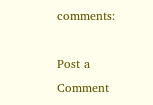comments:

Post a Comment